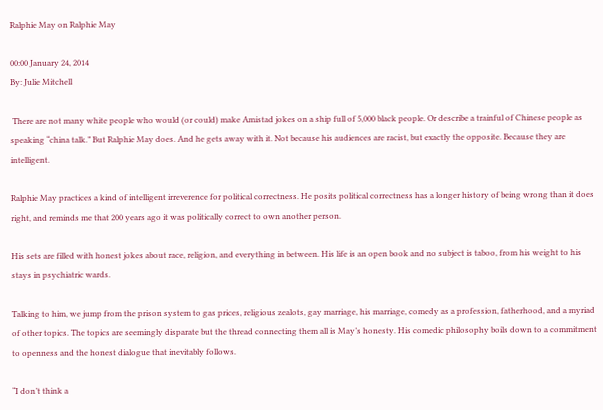Ralphie May on Ralphie May

00:00 January 24, 2014
By: Julie Mitchell

 There are not many white people who would (or could) make Amistad jokes on a ship full of 5,000 black people. Or describe a trainful of Chinese people as speaking “china talk.” But Ralphie May does. And he gets away with it. Not because his audiences are racist, but exactly the opposite. Because they are intelligent.

Ralphie May practices a kind of intelligent irreverence for political correctness. He posits political correctness has a longer history of being wrong than it does right, and reminds me that 200 years ago it was politically correct to own another person.

His sets are filled with honest jokes about race, religion, and everything in between. His life is an open book and no subject is taboo, from his weight to his stays in psychiatric wards.

Talking to him, we jump from the prison system to gas prices, religious zealots, gay marriage, his marriage, comedy as a profession, fatherhood, and a myriad of other topics. The topics are seemingly disparate but the thread connecting them all is May’s honesty. His comedic philosophy boils down to a commitment to openness and the honest dialogue that inevitably follows.

“I don’t think a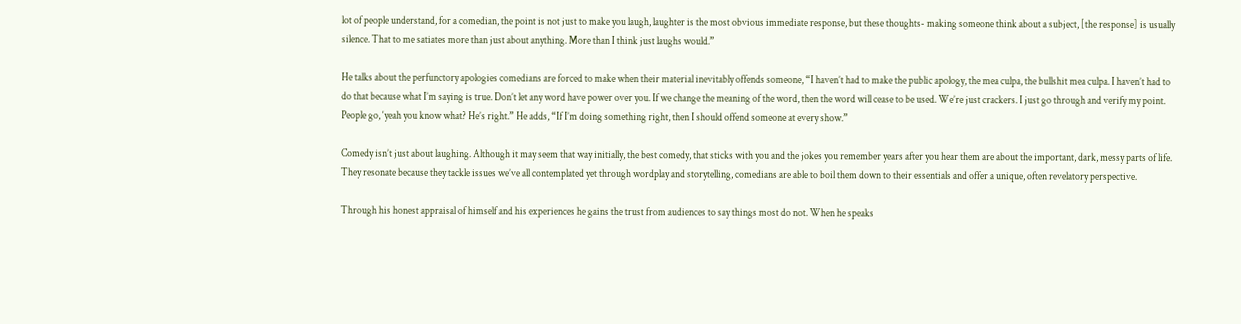lot of people understand, for a comedian, the point is not just to make you laugh, laughter is the most obvious immediate response, but these thoughts- making someone think about a subject, [the response] is usually silence. That to me satiates more than just about anything. More than I think just laughs would.”

He talks about the perfunctory apologies comedians are forced to make when their material inevitably offends someone, “I haven’t had to make the public apology, the mea culpa, the bullshit mea culpa. I haven’t had to do that because what I’m saying is true. Don’t let any word have power over you. If we change the meaning of the word, then the word will cease to be used. We’re just crackers. I just go through and verify my point. People go, ‘yeah you know what? He’s right.” He adds, “If I’m doing something right, then I should offend someone at every show.”

Comedy isn’t just about laughing. Although it may seem that way initially, the best comedy, that sticks with you and the jokes you remember years after you hear them are about the important, dark, messy parts of life. They resonate because they tackle issues we’ve all contemplated yet through wordplay and storytelling, comedians are able to boil them down to their essentials and offer a unique, often revelatory perspective.

Through his honest appraisal of himself and his experiences he gains the trust from audiences to say things most do not. When he speaks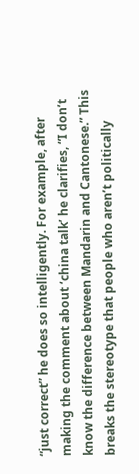“just correct” he does so intelligently. For example, after making the comment about ‘china talk’ he clarifies, “I don’t know the difference between Mandarin and Cantonese.” This breaks the stereotype that people who aren’t politically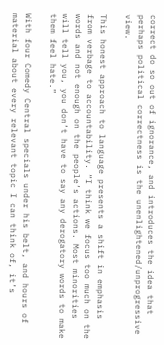correct do so out of ignorance, and introduces the idea that perhaps political correctness is the unenlightened/unprogressive view.

This honest approach to language presents a shift in emphasis from verbage to accountability. “I think we focus too much on the words and not enough on the people’s actions. Most minorities will tell you, you don’t have to say any derogatory words to make them feel hate.”

With four Comedy Central specials under his belt, and hours of material about every relevant topic I can think of, it’s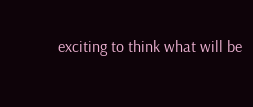exciting to think what will be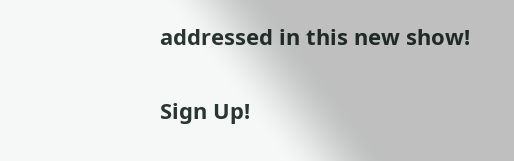addressed in this new show!

Sign Up!